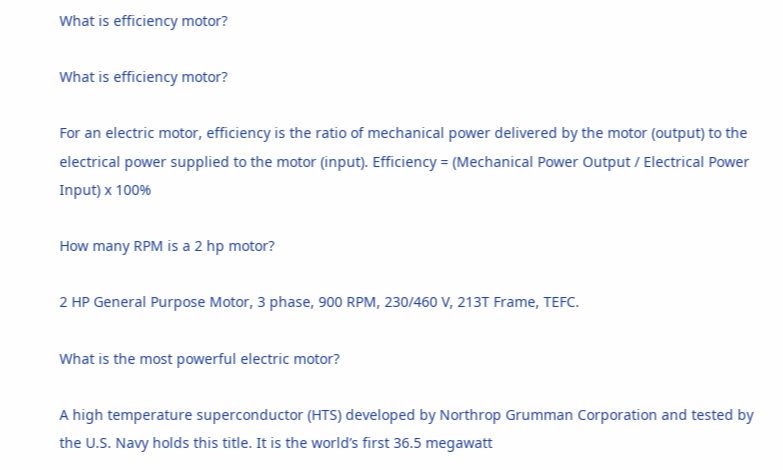What is efficiency motor?

What is efficiency motor?

For an electric motor, efficiency is the ratio of mechanical power delivered by the motor (output) to the electrical power supplied to the motor (input). Efficiency = (Mechanical Power Output / Electrical Power Input) x 100%

How many RPM is a 2 hp motor?

2 HP General Purpose Motor, 3 phase, 900 RPM, 230/460 V, 213T Frame, TEFC.

What is the most powerful electric motor?

A high temperature superconductor (HTS) developed by Northrop Grumman Corporation and tested by the U.S. Navy holds this title. It is the world’s first 36.5 megawatt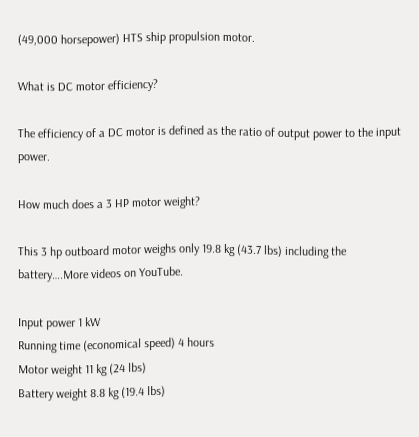(49,000 horsepower) HTS ship propulsion motor.

What is DC motor efficiency?

The efficiency of a DC motor is defined as the ratio of output power to the input power.

How much does a 3 HP motor weight?

This 3 hp outboard motor weighs only 19.8 kg (43.7 lbs) including the battery….More videos on YouTube.

Input power 1 kW
Running time (economical speed) 4 hours
Motor weight 11 kg (24 lbs)
Battery weight 8.8 kg (19.4 lbs)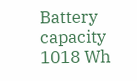Battery capacity 1018 Wh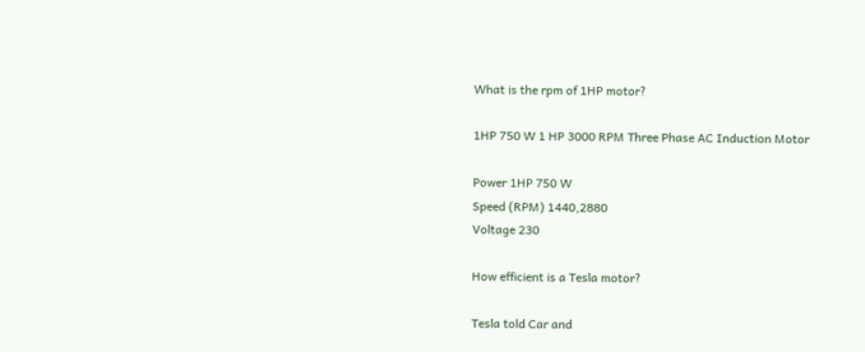What is the rpm of 1HP motor?

1HP 750 W 1 HP 3000 RPM Three Phase AC Induction Motor

Power 1HP 750 W
Speed (RPM) 1440,2880
Voltage 230

How efficient is a Tesla motor?

Tesla told Car and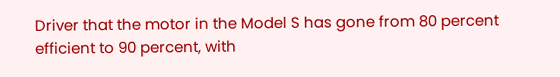Driver that the motor in the Model S has gone from 80 percent efficient to 90 percent, with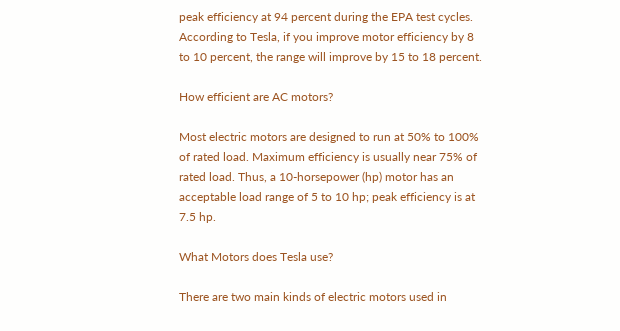peak efficiency at 94 percent during the EPA test cycles. According to Tesla, if you improve motor efficiency by 8 to 10 percent, the range will improve by 15 to 18 percent.

How efficient are AC motors?

Most electric motors are designed to run at 50% to 100% of rated load. Maximum efficiency is usually near 75% of rated load. Thus, a 10-horsepower (hp) motor has an acceptable load range of 5 to 10 hp; peak efficiency is at 7.5 hp.

What Motors does Tesla use?

There are two main kinds of electric motors used in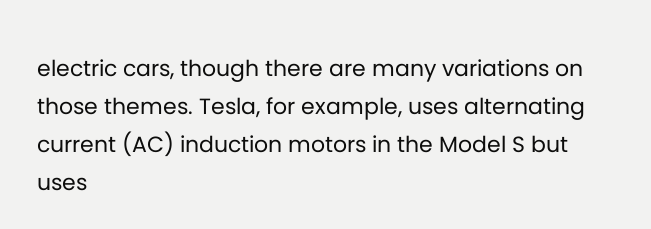electric cars, though there are many variations on those themes. Tesla, for example, uses alternating current (AC) induction motors in the Model S but uses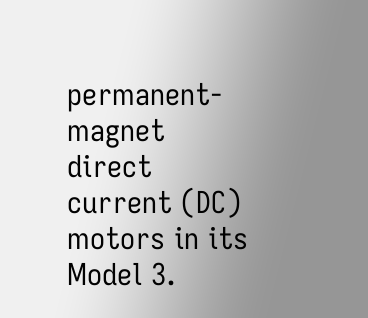permanent-magnet direct current (DC) motors in its Model 3.